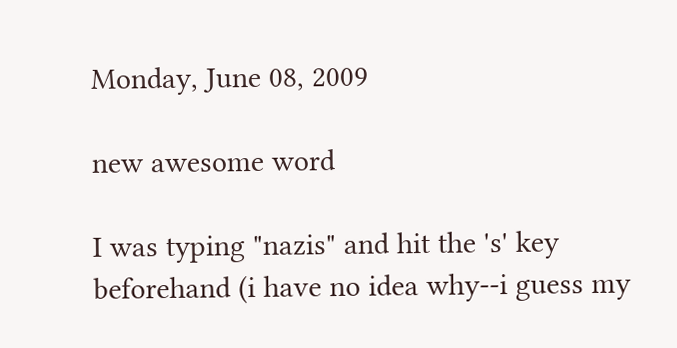Monday, June 08, 2009

new awesome word

I was typing "nazis" and hit the 's' key beforehand (i have no idea why--i guess my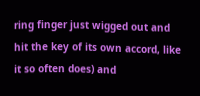ring finger just wigged out and hit the key of its own accord, like it so often does) and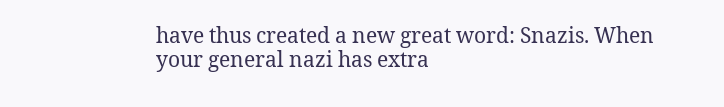have thus created a new great word: Snazis. When your general nazi has extra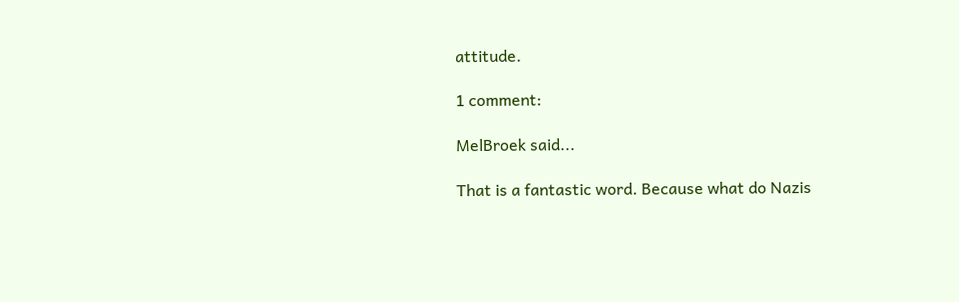attitude.

1 comment:

MelBroek said...

That is a fantastic word. Because what do Nazis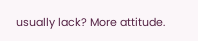usually lack? More attitude.